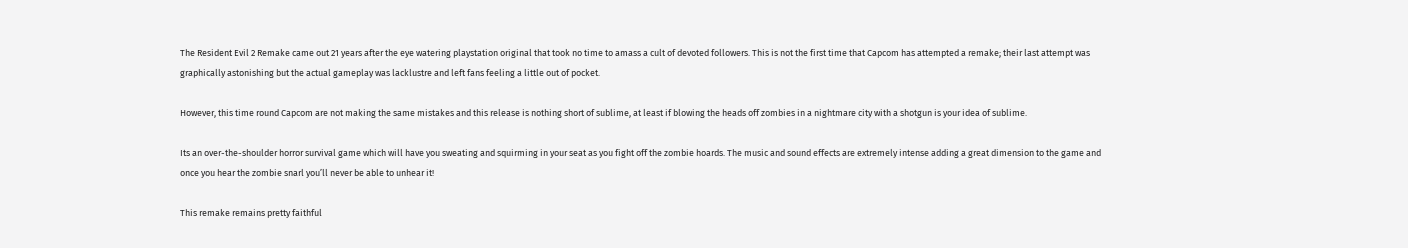The Resident Evil 2 Remake came out 21 years after the eye watering playstation original that took no time to amass a cult of devoted followers. This is not the first time that Capcom has attempted a remake; their last attempt was graphically astonishing but the actual gameplay was lacklustre and left fans feeling a little out of pocket.

However, this time round Capcom are not making the same mistakes and this release is nothing short of sublime, at least if blowing the heads off zombies in a nightmare city with a shotgun is your idea of sublime.

Its an over-the-shoulder horror survival game which will have you sweating and squirming in your seat as you fight off the zombie hoards. The music and sound effects are extremely intense adding a great dimension to the game and once you hear the zombie snarl you’ll never be able to unhear it!

This remake remains pretty faithful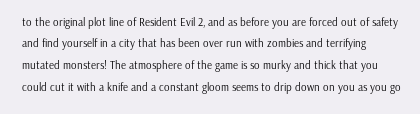to the original plot line of Resident Evil 2, and as before you are forced out of safety and find yourself in a city that has been over run with zombies and terrifying mutated monsters! The atmosphere of the game is so murky and thick that you could cut it with a knife and a constant gloom seems to drip down on you as you go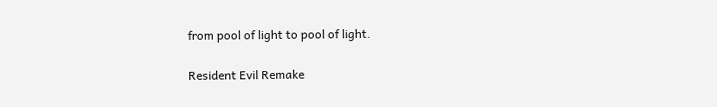from pool of light to pool of light.

Resident Evil Remake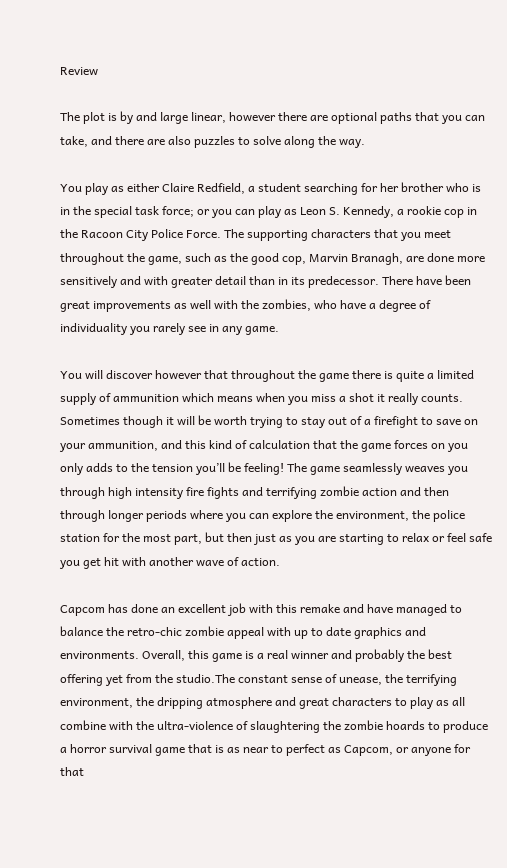Review

The plot is by and large linear, however there are optional paths that you can take, and there are also puzzles to solve along the way.

You play as either Claire Redfield, a student searching for her brother who is in the special task force; or you can play as Leon S. Kennedy, a rookie cop in the Racoon City Police Force. The supporting characters that you meet throughout the game, such as the good cop, Marvin Branagh, are done more sensitively and with greater detail than in its predecessor. There have been great improvements as well with the zombies, who have a degree of individuality you rarely see in any game.

You will discover however that throughout the game there is quite a limited supply of ammunition which means when you miss a shot it really counts. Sometimes though it will be worth trying to stay out of a firefight to save on your ammunition, and this kind of calculation that the game forces on you only adds to the tension you’ll be feeling! The game seamlessly weaves you through high intensity fire fights and terrifying zombie action and then through longer periods where you can explore the environment, the police station for the most part, but then just as you are starting to relax or feel safe you get hit with another wave of action.

Capcom has done an excellent job with this remake and have managed to balance the retro-chic zombie appeal with up to date graphics and environments. Overall, this game is a real winner and probably the best offering yet from the studio.The constant sense of unease, the terrifying environment, the dripping atmosphere and great characters to play as all combine with the ultra-violence of slaughtering the zombie hoards to produce a horror survival game that is as near to perfect as Capcom, or anyone for that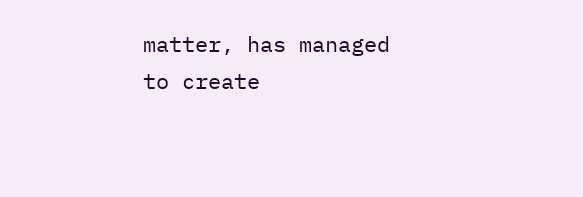matter, has managed to create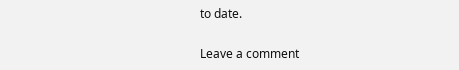to date.

Leave a comment